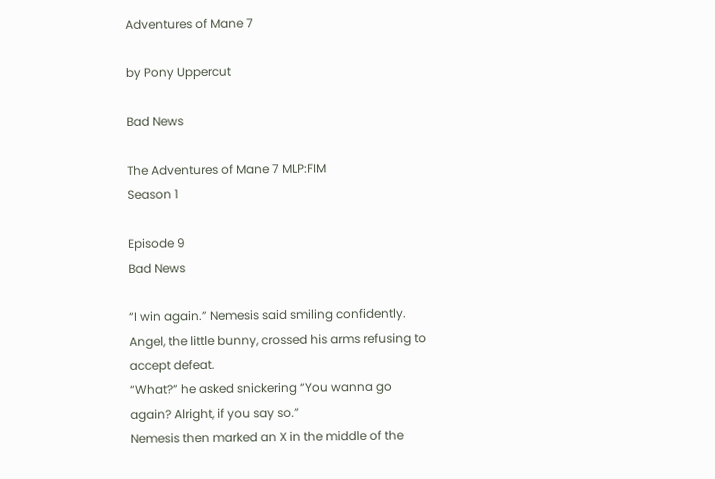Adventures of Mane 7

by Pony Uppercut

Bad News

The Adventures of Mane 7 MLP:FIM
Season 1

Episode 9
Bad News

“I win again.” Nemesis said smiling confidently.
Angel, the little bunny, crossed his arms refusing to accept defeat.
“What?” he asked snickering “You wanna go again? Alright, if you say so.”
Nemesis then marked an X in the middle of the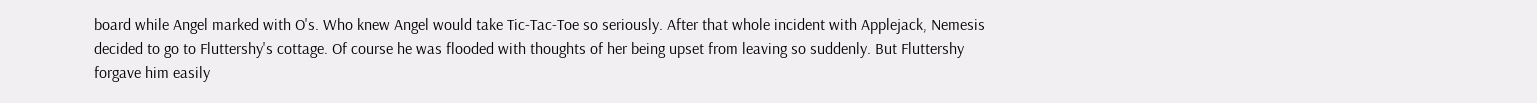board while Angel marked with O's. Who knew Angel would take Tic-Tac-Toe so seriously. After that whole incident with Applejack, Nemesis decided to go to Fluttershy's cottage. Of course he was flooded with thoughts of her being upset from leaving so suddenly. But Fluttershy forgave him easily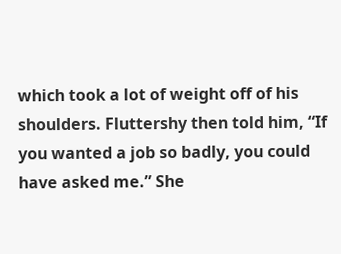which took a lot of weight off of his shoulders. Fluttershy then told him, “If you wanted a job so badly, you could have asked me.” She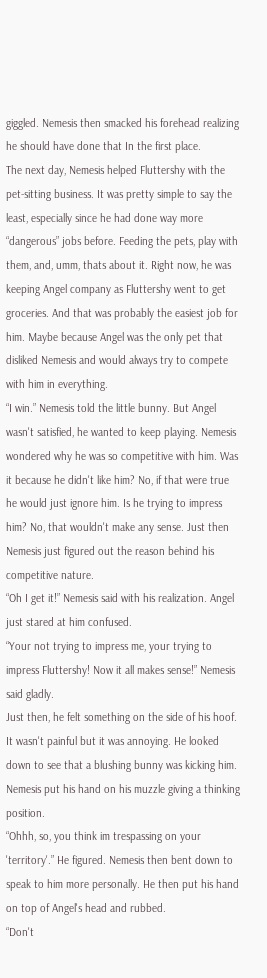giggled. Nemesis then smacked his forehead realizing he should have done that In the first place.
The next day, Nemesis helped Fluttershy with the pet-sitting business. It was pretty simple to say the least, especially since he had done way more “dangerous” jobs before. Feeding the pets, play with them, and, umm, thats about it. Right now, he was keeping Angel company as Fluttershy went to get groceries. And that was probably the easiest job for him. Maybe because Angel was the only pet that disliked Nemesis and would always try to compete with him in everything.
“I win.” Nemesis told the little bunny. But Angel wasn't satisfied, he wanted to keep playing. Nemesis wondered why he was so competitive with him. Was it because he didn't like him? No, if that were true he would just ignore him. Is he trying to impress him? No, that wouldn't make any sense. Just then Nemesis just figured out the reason behind his competitive nature.
“Oh I get it!” Nemesis said with his realization. Angel just stared at him confused.
“Your not trying to impress me, your trying to impress Fluttershy! Now it all makes sense!” Nemesis said gladly.
Just then, he felt something on the side of his hoof. It wasn't painful but it was annoying. He looked down to see that a blushing bunny was kicking him. Nemesis put his hand on his muzzle giving a thinking position.
“Ohhh, so, you think im trespassing on your 'territory'.” He figured. Nemesis then bent down to speak to him more personally. He then put his hand on top of Angel's head and rubbed.
“Don't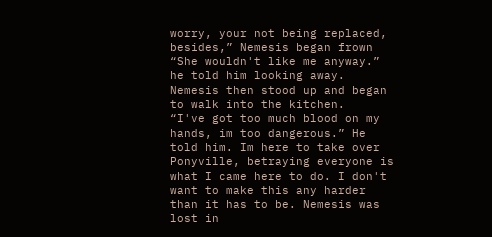worry, your not being replaced, besides,” Nemesis began frown “She wouldn't like me anyway.” he told him looking away. Nemesis then stood up and began to walk into the kitchen.
“I've got too much blood on my hands, im too dangerous.” He told him. Im here to take over Ponyville, betraying everyone is what I came here to do. I don't want to make this any harder than it has to be. Nemesis was lost in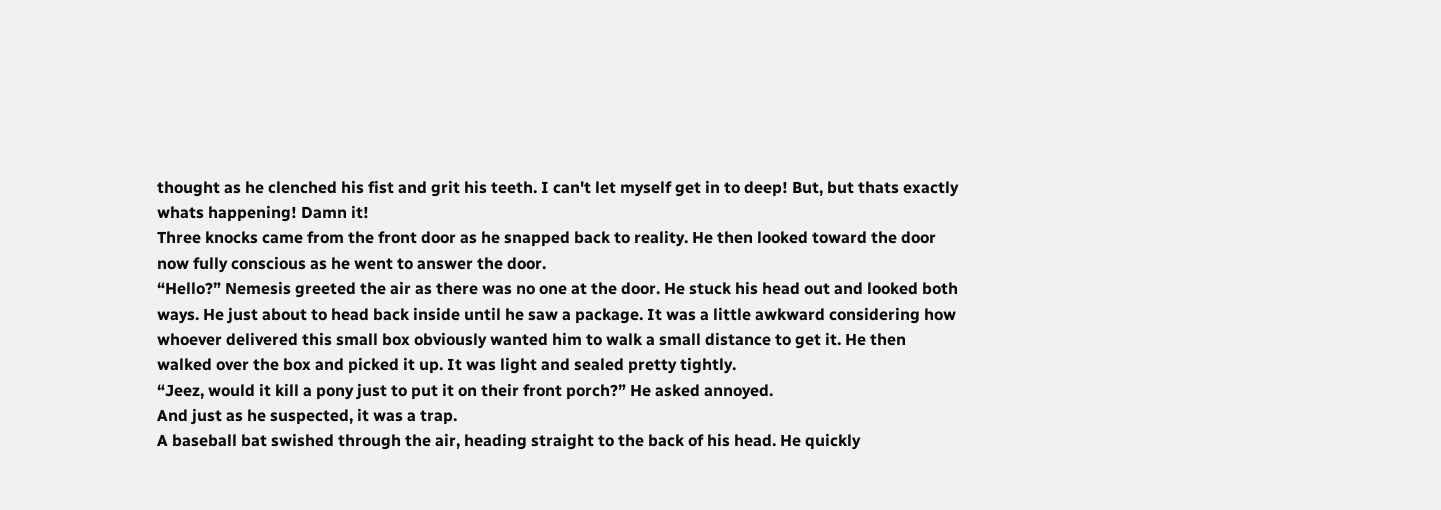thought as he clenched his fist and grit his teeth. I can't let myself get in to deep! But, but thats exactly whats happening! Damn it!
Three knocks came from the front door as he snapped back to reality. He then looked toward the door now fully conscious as he went to answer the door.
“Hello?” Nemesis greeted the air as there was no one at the door. He stuck his head out and looked both ways. He just about to head back inside until he saw a package. It was a little awkward considering how whoever delivered this small box obviously wanted him to walk a small distance to get it. He then walked over the box and picked it up. It was light and sealed pretty tightly.
“Jeez, would it kill a pony just to put it on their front porch?” He asked annoyed.
And just as he suspected, it was a trap.
A baseball bat swished through the air, heading straight to the back of his head. He quickly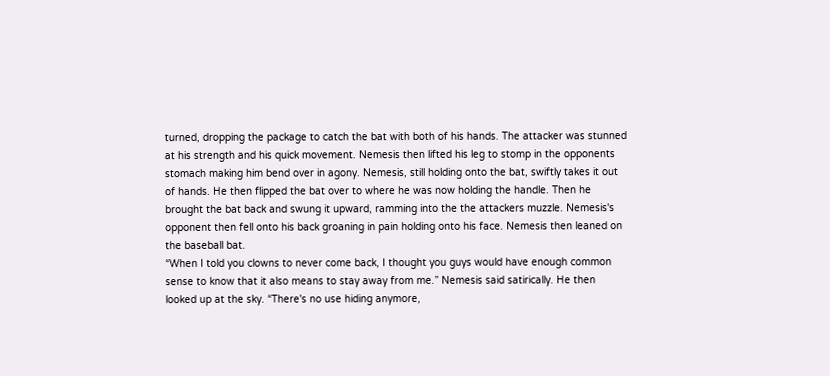turned, dropping the package to catch the bat with both of his hands. The attacker was stunned at his strength and his quick movement. Nemesis then lifted his leg to stomp in the opponents stomach making him bend over in agony. Nemesis, still holding onto the bat, swiftly takes it out of hands. He then flipped the bat over to where he was now holding the handle. Then he brought the bat back and swung it upward, ramming into the the attackers muzzle. Nemesis's opponent then fell onto his back groaning in pain holding onto his face. Nemesis then leaned on the baseball bat.
“When I told you clowns to never come back, I thought you guys would have enough common sense to know that it also means to stay away from me.” Nemesis said satirically. He then looked up at the sky. “There's no use hiding anymore,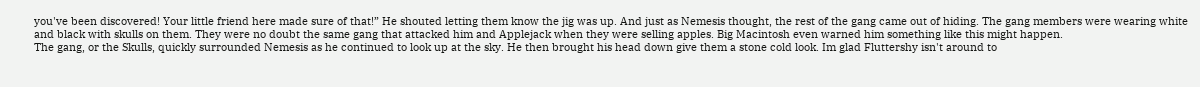you've been discovered! Your little friend here made sure of that!” He shouted letting them know the jig was up. And just as Nemesis thought, the rest of the gang came out of hiding. The gang members were wearing white and black with skulls on them. They were no doubt the same gang that attacked him and Applejack when they were selling apples. Big Macintosh even warned him something like this might happen.
The gang, or the Skulls, quickly surrounded Nemesis as he continued to look up at the sky. He then brought his head down give them a stone cold look. Im glad Fluttershy isn't around to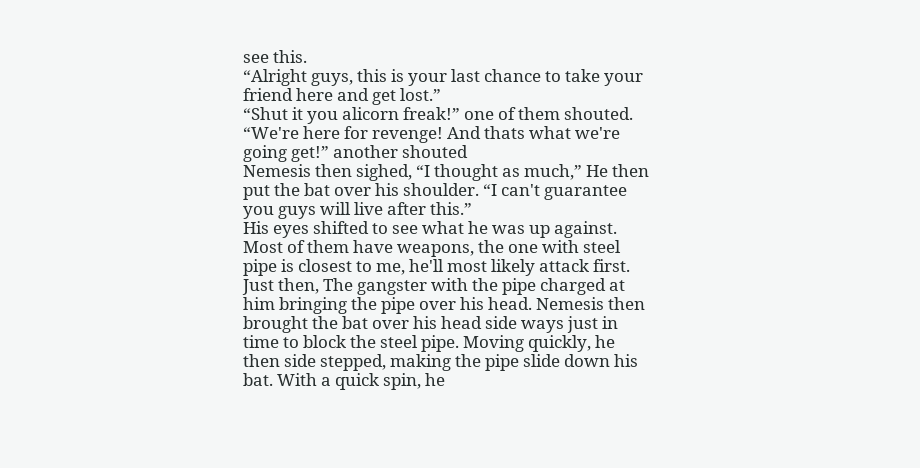see this.
“Alright guys, this is your last chance to take your friend here and get lost.”
“Shut it you alicorn freak!” one of them shouted.
“We're here for revenge! And thats what we're going get!” another shouted
Nemesis then sighed, “I thought as much,” He then put the bat over his shoulder. “I can't guarantee you guys will live after this.”
His eyes shifted to see what he was up against. Most of them have weapons, the one with steel pipe is closest to me, he'll most likely attack first.
Just then, The gangster with the pipe charged at him bringing the pipe over his head. Nemesis then brought the bat over his head side ways just in time to block the steel pipe. Moving quickly, he then side stepped, making the pipe slide down his bat. With a quick spin, he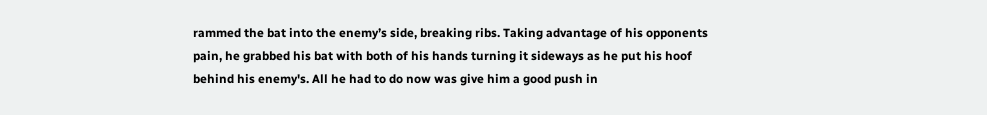rammed the bat into the enemy’s side, breaking ribs. Taking advantage of his opponents pain, he grabbed his bat with both of his hands turning it sideways as he put his hoof behind his enemy's. All he had to do now was give him a good push in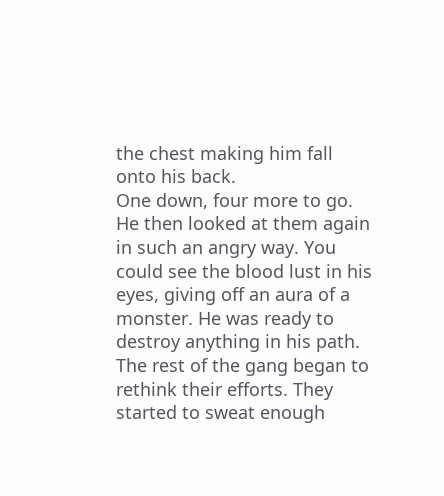the chest making him fall onto his back.
One down, four more to go. He then looked at them again in such an angry way. You could see the blood lust in his eyes, giving off an aura of a monster. He was ready to destroy anything in his path.
The rest of the gang began to rethink their efforts. They started to sweat enough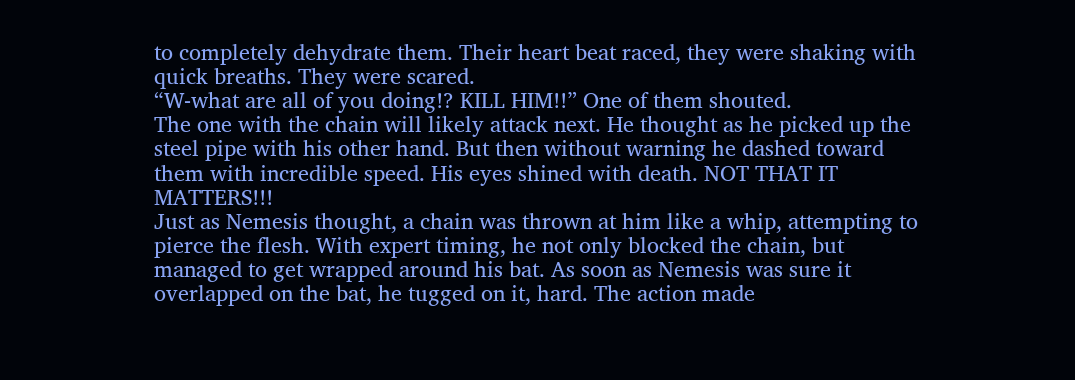to completely dehydrate them. Their heart beat raced, they were shaking with quick breaths. They were scared.
“W-what are all of you doing!? KILL HIM!!” One of them shouted.
The one with the chain will likely attack next. He thought as he picked up the steel pipe with his other hand. But then without warning he dashed toward them with incredible speed. His eyes shined with death. NOT THAT IT MATTERS!!!
Just as Nemesis thought, a chain was thrown at him like a whip, attempting to pierce the flesh. With expert timing, he not only blocked the chain, but managed to get wrapped around his bat. As soon as Nemesis was sure it overlapped on the bat, he tugged on it, hard. The action made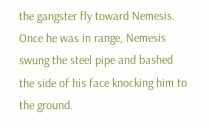the gangster fly toward Nemesis. Once he was in range, Nemesis swung the steel pipe and bashed the side of his face knocking him to the ground.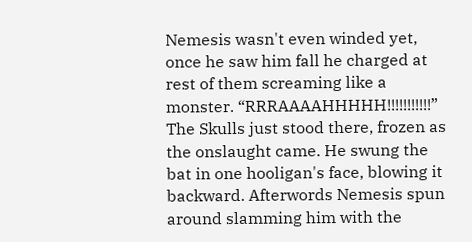Nemesis wasn't even winded yet, once he saw him fall he charged at rest of them screaming like a monster. “RRRAAAAHHHHH!!!!!!!!!!!”
The Skulls just stood there, frozen as the onslaught came. He swung the bat in one hooligan's face, blowing it backward. Afterwords Nemesis spun around slamming him with the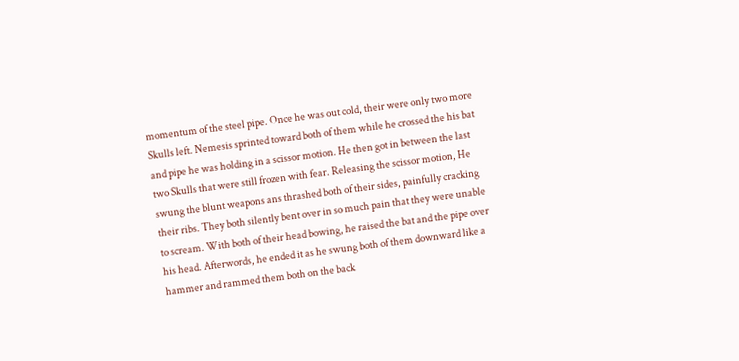momentum of the steel pipe. Once he was out cold, their were only two more Skulls left. Nemesis sprinted toward both of them while he crossed the his bat and pipe he was holding in a scissor motion. He then got in between the last two Skulls that were still frozen with fear. Releasing the scissor motion, He swung the blunt weapons ans thrashed both of their sides, painfully cracking their ribs. They both silently bent over in so much pain that they were unable to scream. With both of their head bowing, he raised the bat and the pipe over his head. Afterwords, he ended it as he swung both of them downward like a hammer and rammed them both on the back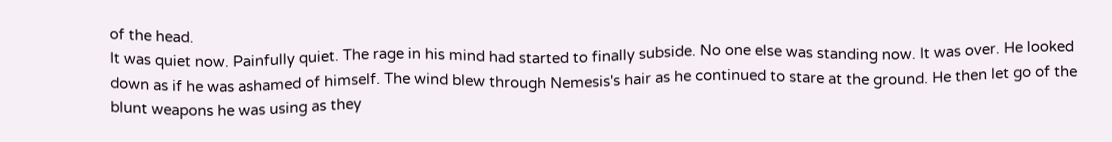of the head.
It was quiet now. Painfully quiet. The rage in his mind had started to finally subside. No one else was standing now. It was over. He looked down as if he was ashamed of himself. The wind blew through Nemesis's hair as he continued to stare at the ground. He then let go of the blunt weapons he was using as they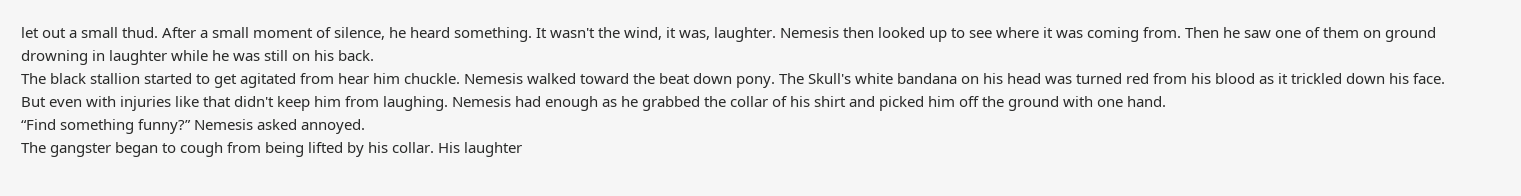let out a small thud. After a small moment of silence, he heard something. It wasn't the wind, it was, laughter. Nemesis then looked up to see where it was coming from. Then he saw one of them on ground drowning in laughter while he was still on his back.
The black stallion started to get agitated from hear him chuckle. Nemesis walked toward the beat down pony. The Skull's white bandana on his head was turned red from his blood as it trickled down his face. But even with injuries like that didn't keep him from laughing. Nemesis had enough as he grabbed the collar of his shirt and picked him off the ground with one hand.
“Find something funny?” Nemesis asked annoyed.
The gangster began to cough from being lifted by his collar. His laughter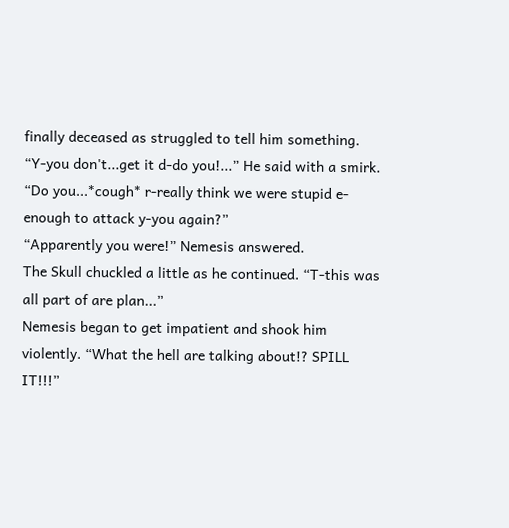finally deceased as struggled to tell him something.
“Y-you don't...get it d-do you!...” He said with a smirk. “Do you...*cough* r-really think we were stupid e-enough to attack y-you again?”
“Apparently you were!” Nemesis answered.
The Skull chuckled a little as he continued. “T-this was all part of are plan...”
Nemesis began to get impatient and shook him violently. “What the hell are talking about!? SPILL IT!!!”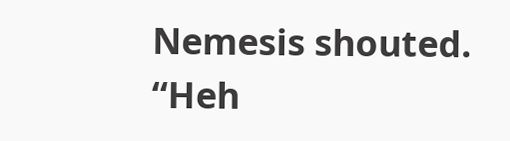Nemesis shouted.
“Heh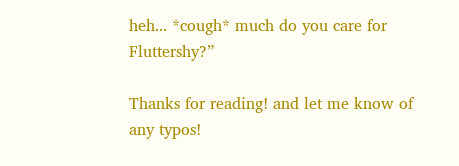heh... *cough* much do you care for Fluttershy?”

Thanks for reading! and let me know of any typos!